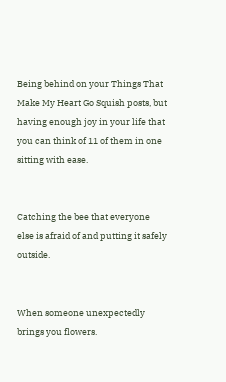Being behind on your Things That Make My Heart Go Squish posts, but having enough joy in your life that you can think of 11 of them in one sitting with ease.


Catching the bee that everyone else is afraid of and putting it safely outside.


When someone unexpectedly brings you flowers.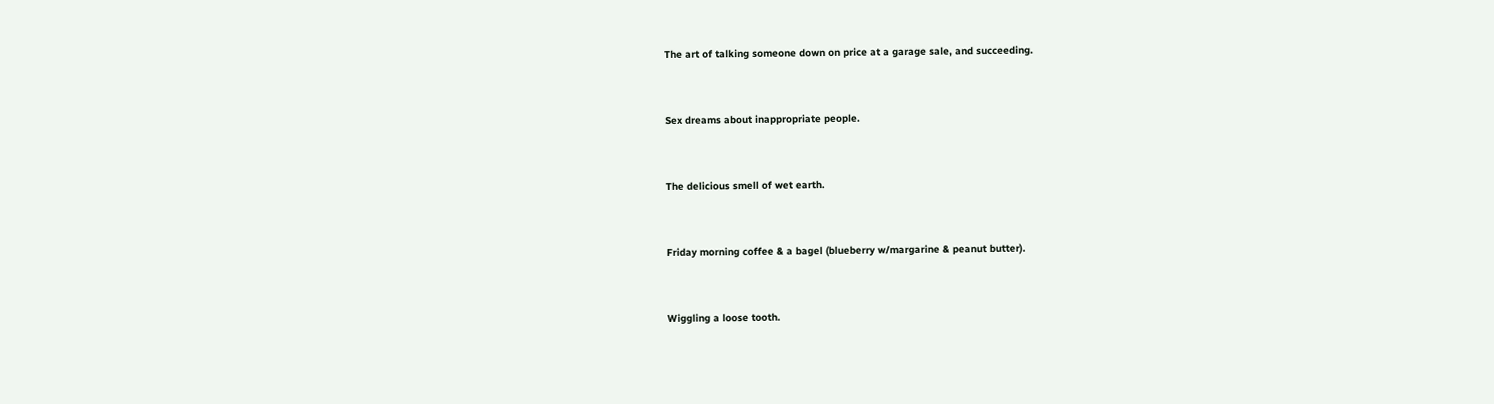The art of talking someone down on price at a garage sale, and succeeding.


Sex dreams about inappropriate people.


The delicious smell of wet earth.


Friday morning coffee & a bagel (blueberry w/margarine & peanut butter).


Wiggling a loose tooth.